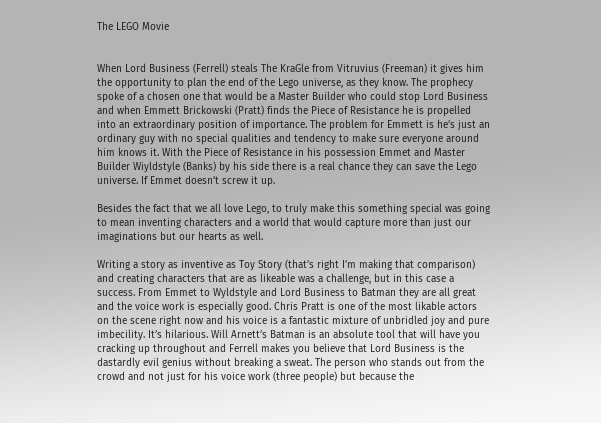The LEGO Movie


When Lord Business (Ferrell) steals The KraGle from Vitruvius (Freeman) it gives him the opportunity to plan the end of the Lego universe, as they know. The prophecy spoke of a chosen one that would be a Master Builder who could stop Lord Business and when Emmett Brickowski (Pratt) finds the Piece of Resistance he is propelled into an extraordinary position of importance. The problem for Emmett is he’s just an ordinary guy with no special qualities and tendency to make sure everyone around him knows it. With the Piece of Resistance in his possession Emmet and Master Builder Wiyldstyle (Banks) by his side there is a real chance they can save the Lego universe. If Emmet doesn’t screw it up.

Besides the fact that we all love Lego, to truly make this something special was going to mean inventing characters and a world that would capture more than just our imaginations but our hearts as well.

Writing a story as inventive as Toy Story (that’s right I’m making that comparison) and creating characters that are as likeable was a challenge, but in this case a success. From Emmet to Wyldstyle and Lord Business to Batman they are all great and the voice work is especially good. Chris Pratt is one of the most likable actors on the scene right now and his voice is a fantastic mixture of unbridled joy and pure imbecility. It’s hilarious. Will Arnett’s Batman is an absolute tool that will have you cracking up throughout and Ferrell makes you believe that Lord Business is the dastardly evil genius without breaking a sweat. The person who stands out from the crowd and not just for his voice work (three people) but because the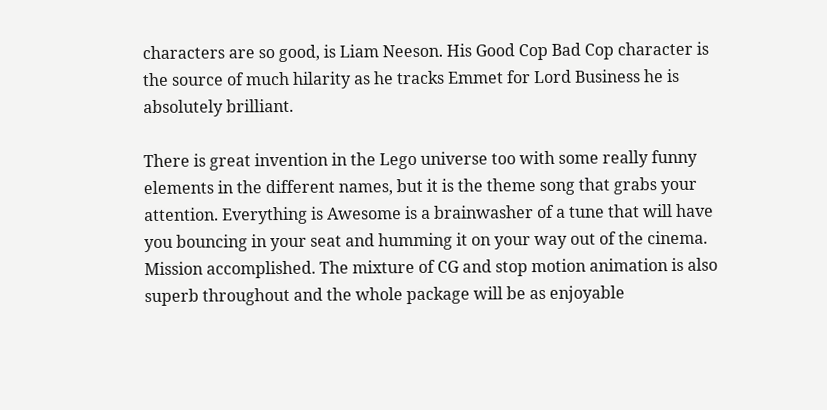characters are so good, is Liam Neeson. His Good Cop Bad Cop character is the source of much hilarity as he tracks Emmet for Lord Business he is absolutely brilliant.

There is great invention in the Lego universe too with some really funny elements in the different names, but it is the theme song that grabs your attention. Everything is Awesome is a brainwasher of a tune that will have you bouncing in your seat and humming it on your way out of the cinema. Mission accomplished. The mixture of CG and stop motion animation is also superb throughout and the whole package will be as enjoyable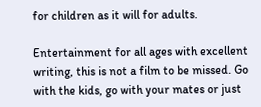for children as it will for adults.

Entertainment for all ages with excellent writing, this is not a film to be missed. Go with the kids, go with your mates or just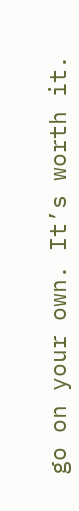go on your own. It’s worth it.